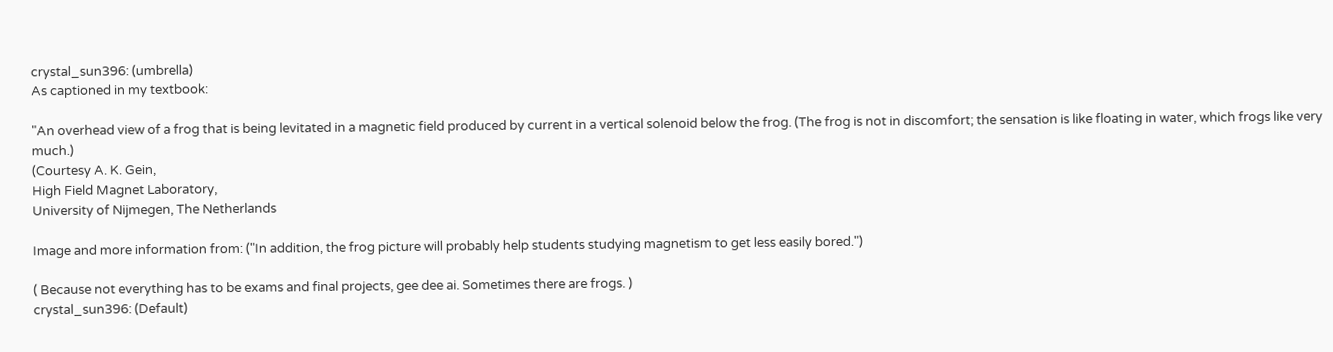crystal_sun396: (umbrella)
As captioned in my textbook:

"An overhead view of a frog that is being levitated in a magnetic field produced by current in a vertical solenoid below the frog. (The frog is not in discomfort; the sensation is like floating in water, which frogs like very much.)
(Courtesy A. K. Gein,
High Field Magnet Laboratory,
University of Nijmegen, The Netherlands

Image and more information from: ("In addition, the frog picture will probably help students studying magnetism to get less easily bored.")

( Because not everything has to be exams and final projects, gee dee ai. Sometimes there are frogs. )
crystal_sun396: (Default)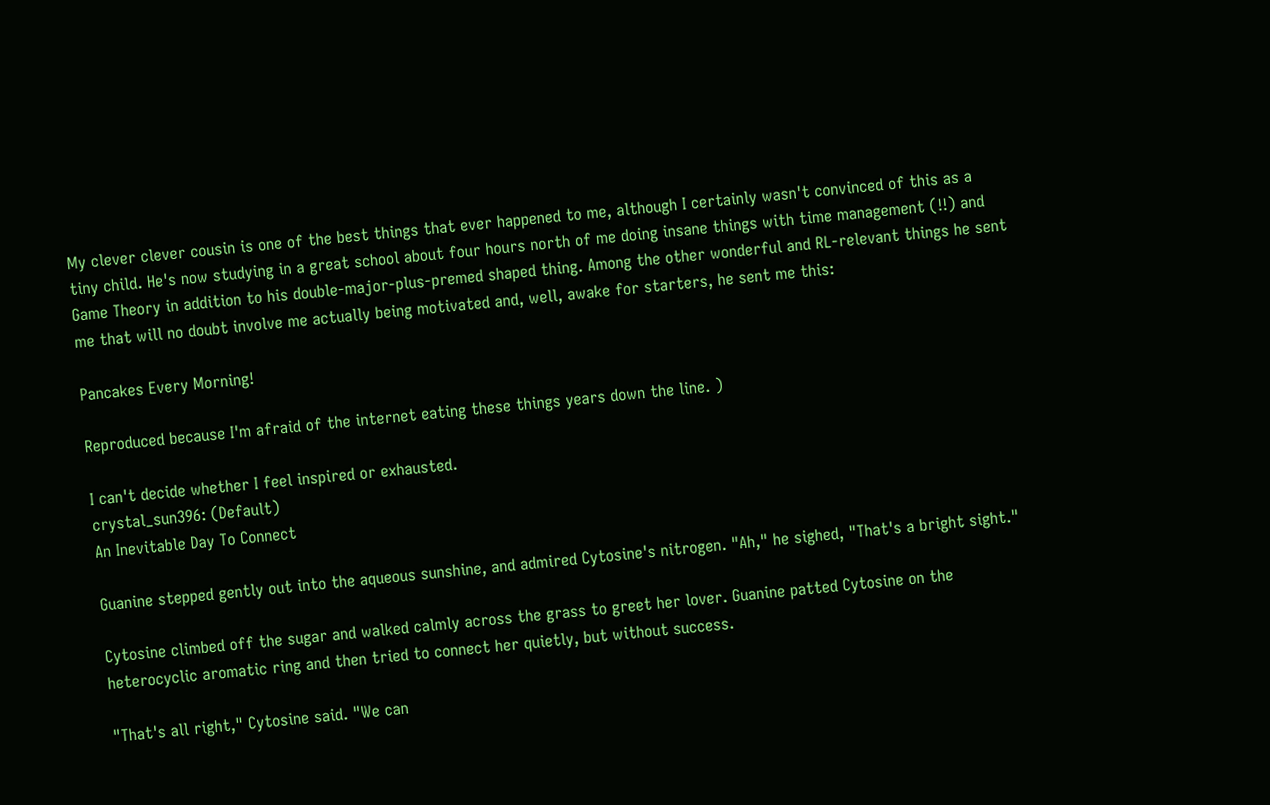My clever clever cousin is one of the best things that ever happened to me, although I certainly wasn't convinced of this as a tiny child. He's now studying in a great school about four hours north of me doing insane things with time management (!!) and Game Theory in addition to his double-major-plus-premed shaped thing. Among the other wonderful and RL-relevant things he sent me that will no doubt involve me actually being motivated and, well, awake for starters, he sent me this:

Pancakes Every Morning!

Reproduced because I'm afraid of the internet eating these things years down the line. )

I can't decide whether I feel inspired or exhausted.
crystal_sun396: (Default)
An Inevitable Day To Connect

Guanine stepped gently out into the aqueous sunshine, and admired Cytosine's nitrogen. "Ah," he sighed, "That's a bright sight."

Cytosine climbed off the sugar and walked calmly across the grass to greet her lover. Guanine patted Cytosine on the heterocyclic aromatic ring and then tried to connect her quietly, but without success.

"That's all right," Cytosine said. "We can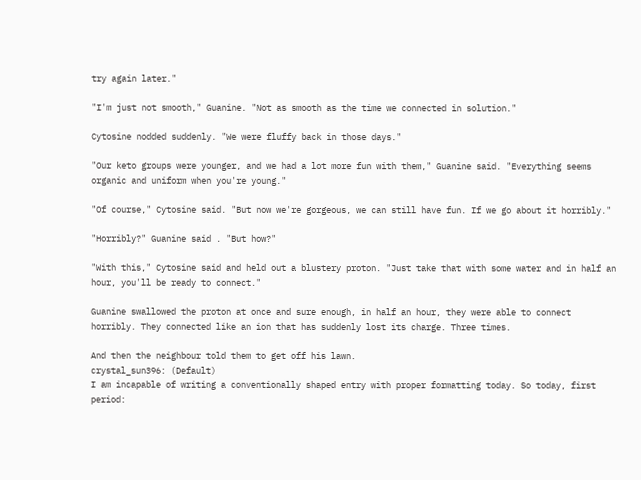try again later."

"I'm just not smooth," Guanine. "Not as smooth as the time we connected in solution."

Cytosine nodded suddenly. "We were fluffy back in those days."

"Our keto groups were younger, and we had a lot more fun with them," Guanine said. "Everything seems organic and uniform when you're young."

"Of course," Cytosine said. "But now we're gorgeous, we can still have fun. If we go about it horribly."

"Horribly?" Guanine said . "But how?"

"With this," Cytosine said and held out a blustery proton. "Just take that with some water and in half an hour, you'll be ready to connect."

Guanine swallowed the proton at once and sure enough, in half an hour, they were able to connect horribly. They connected like an ion that has suddenly lost its charge. Three times.

And then the neighbour told them to get off his lawn.
crystal_sun396: (Default)
I am incapable of writing a conventionally shaped entry with proper formatting today. So today, first period: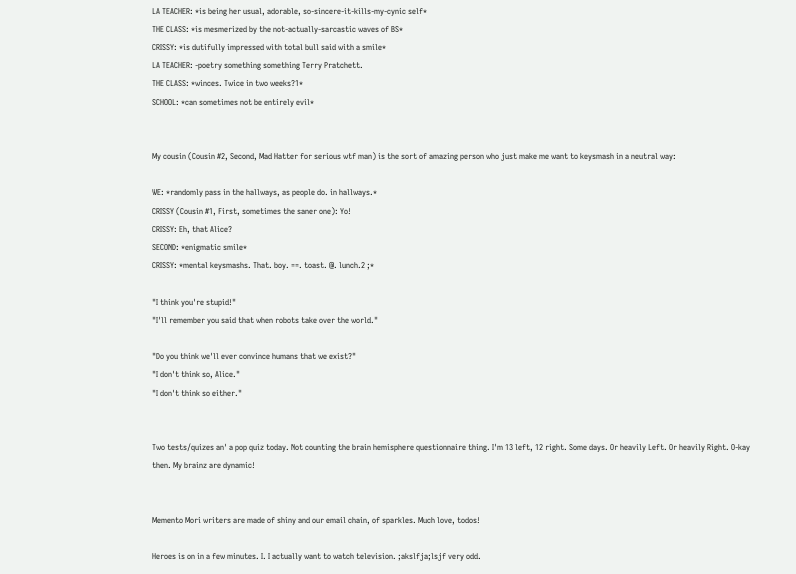LA TEACHER: *is being her usual, adorable, so-sincere-it-kills-my-cynic self*
THE CLASS: *is mesmerized by the not-actually-sarcastic waves of BS*
CRISSY: *is dutifully impressed with total bull said with a smile*
LA TEACHER: -poetry something something Terry Pratchett.
THE CLASS: *winces. Twice in two weeks?1*
SCHOOL: *can sometimes not be entirely evil*


My cousin (Cousin #2, Second, Mad Hatter for serious wtf man) is the sort of amazing person who just make me want to keysmash in a neutral way:

WE: *randomly pass in the hallways, as people do. in hallways.*
CRISSY (Cousin #1, First, sometimes the saner one): Yo!
CRISSY: Eh, that Alice?
SECOND: *enigmatic smile*
CRISSY: *mental keysmashs. That. boy. ==. toast. @. lunch.2 ;*

"I think you're stupid!"
"I'll remember you said that when robots take over the world."

"Do you think we'll ever convince humans that we exist?"
"I don't think so, Alice."
"I don't think so either."


Two tests/quizes an' a pop quiz today. Not counting the brain hemisphere questionnaire thing. I'm 13 left, 12 right. Some days. Or heavily Left. Or heavily Right. O-kay then. My brainz are dynamic!


Memento Mori writers are made of shiny and our email chain, of sparkles. Much love, todos!

Heroes is on in a few minutes. I. I actually want to watch television. ;akslfja;lsjf very odd.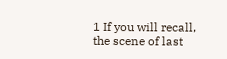1 If you will recall, the scene of last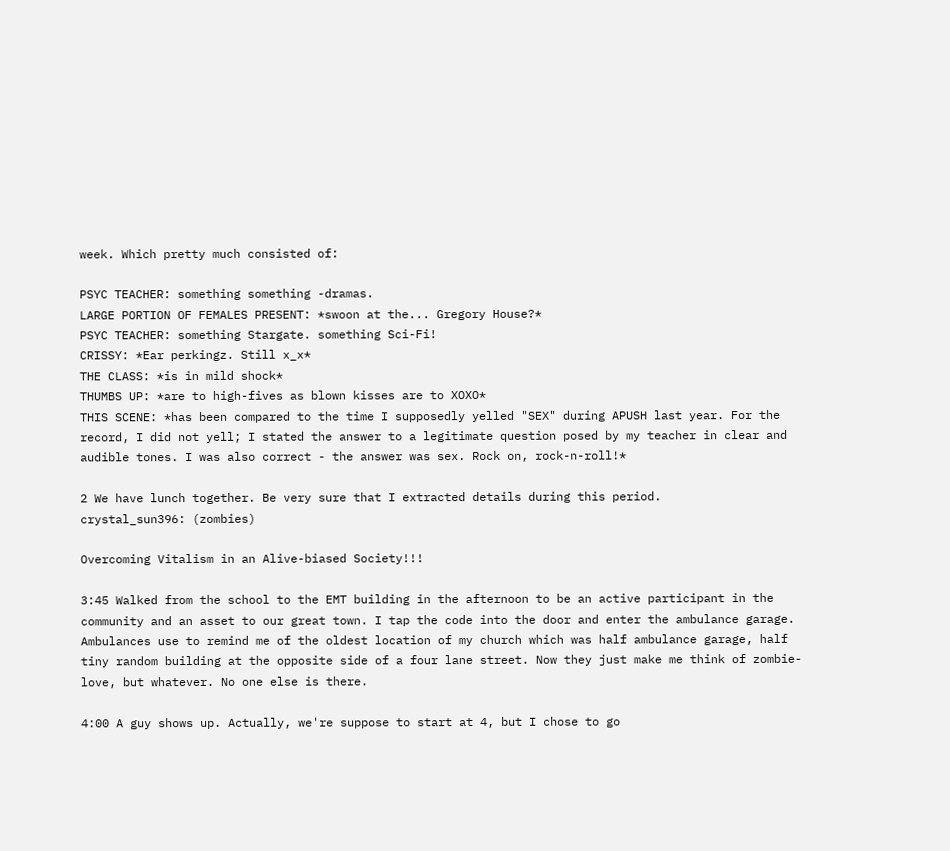week. Which pretty much consisted of:

PSYC TEACHER: something something -dramas.
LARGE PORTION OF FEMALES PRESENT: *swoon at the... Gregory House?*
PSYC TEACHER: something Stargate. something Sci-Fi!
CRISSY: *Ear perkingz. Still x_x*
THE CLASS: *is in mild shock*
THUMBS UP: *are to high-fives as blown kisses are to XOXO*
THIS SCENE: *has been compared to the time I supposedly yelled "SEX" during APUSH last year. For the record, I did not yell; I stated the answer to a legitimate question posed by my teacher in clear and audible tones. I was also correct - the answer was sex. Rock on, rock-n-roll!*

2 We have lunch together. Be very sure that I extracted details during this period.
crystal_sun396: (zombies)

Overcoming Vitalism in an Alive-biased Society!!!

3:45 Walked from the school to the EMT building in the afternoon to be an active participant in the community and an asset to our great town. I tap the code into the door and enter the ambulance garage. Ambulances use to remind me of the oldest location of my church which was half ambulance garage, half tiny random building at the opposite side of a four lane street. Now they just make me think of zombie-love, but whatever. No one else is there.

4:00 A guy shows up. Actually, we're suppose to start at 4, but I chose to go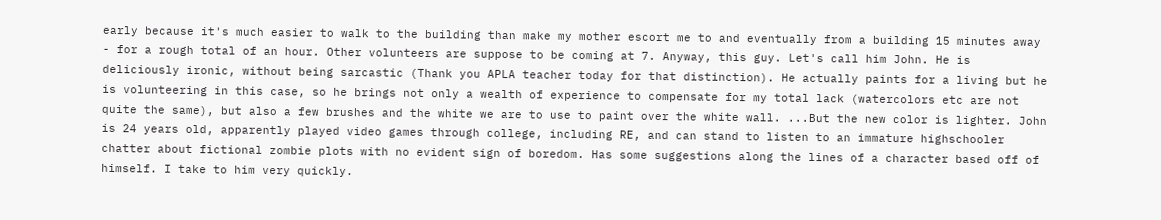early because it's much easier to walk to the building than make my mother escort me to and eventually from a building 15 minutes away - for a rough total of an hour. Other volunteers are suppose to be coming at 7. Anyway, this guy. Let's call him John. He is deliciously ironic, without being sarcastic (Thank you APLA teacher today for that distinction). He actually paints for a living but he is volunteering in this case, so he brings not only a wealth of experience to compensate for my total lack (watercolors etc are not quite the same), but also a few brushes and the white we are to use to paint over the white wall. ...But the new color is lighter. John is 24 years old, apparently played video games through college, including RE, and can stand to listen to an immature highschooler chatter about fictional zombie plots with no evident sign of boredom. Has some suggestions along the lines of a character based off of himself. I take to him very quickly.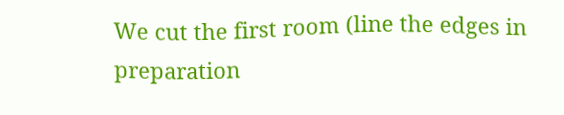We cut the first room (line the edges in preparation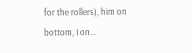for the rollers), him on bottom, I on...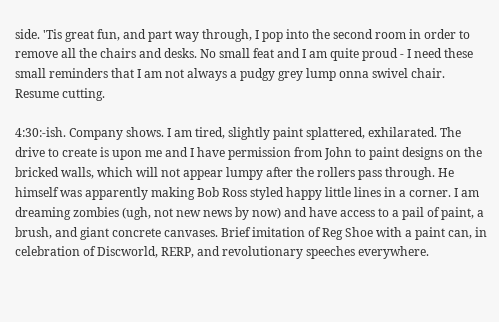side. 'Tis great fun, and part way through, I pop into the second room in order to remove all the chairs and desks. No small feat and I am quite proud - I need these small reminders that I am not always a pudgy grey lump onna swivel chair. Resume cutting.

4:30:-ish. Company shows. I am tired, slightly paint splattered, exhilarated. The drive to create is upon me and I have permission from John to paint designs on the bricked walls, which will not appear lumpy after the rollers pass through. He himself was apparently making Bob Ross styled happy little lines in a corner. I am dreaming zombies (ugh, not new news by now) and have access to a pail of paint, a brush, and giant concrete canvases. Brief imitation of Reg Shoe with a paint can, in celebration of Discworld, RERP, and revolutionary speeches everywhere.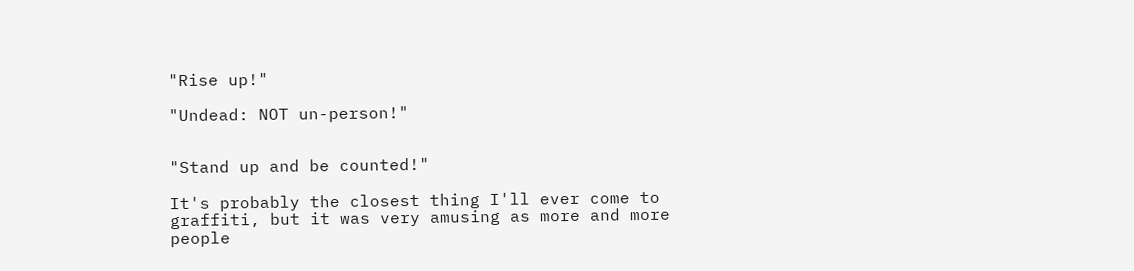"Rise up!"

"Undead: NOT un-person!"


"Stand up and be counted!"

It's probably the closest thing I'll ever come to graffiti, but it was very amusing as more and more people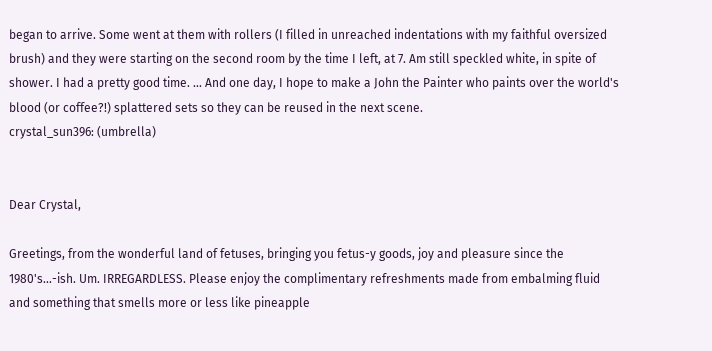began to arrive. Some went at them with rollers (I filled in unreached indentations with my faithful oversized brush) and they were starting on the second room by the time I left, at 7. Am still speckled white, in spite of shower. I had a pretty good time. ... And one day, I hope to make a John the Painter who paints over the world's blood (or coffee?!) splattered sets so they can be reused in the next scene.
crystal_sun396: (umbrella)


Dear Crystal,

Greetings, from the wonderful land of fetuses, bringing you fetus-y goods, joy and pleasure since the 1980's...-ish. Um. IRREGARDLESS. Please enjoy the complimentary refreshments made from embalming fluid and something that smells more or less like pineapple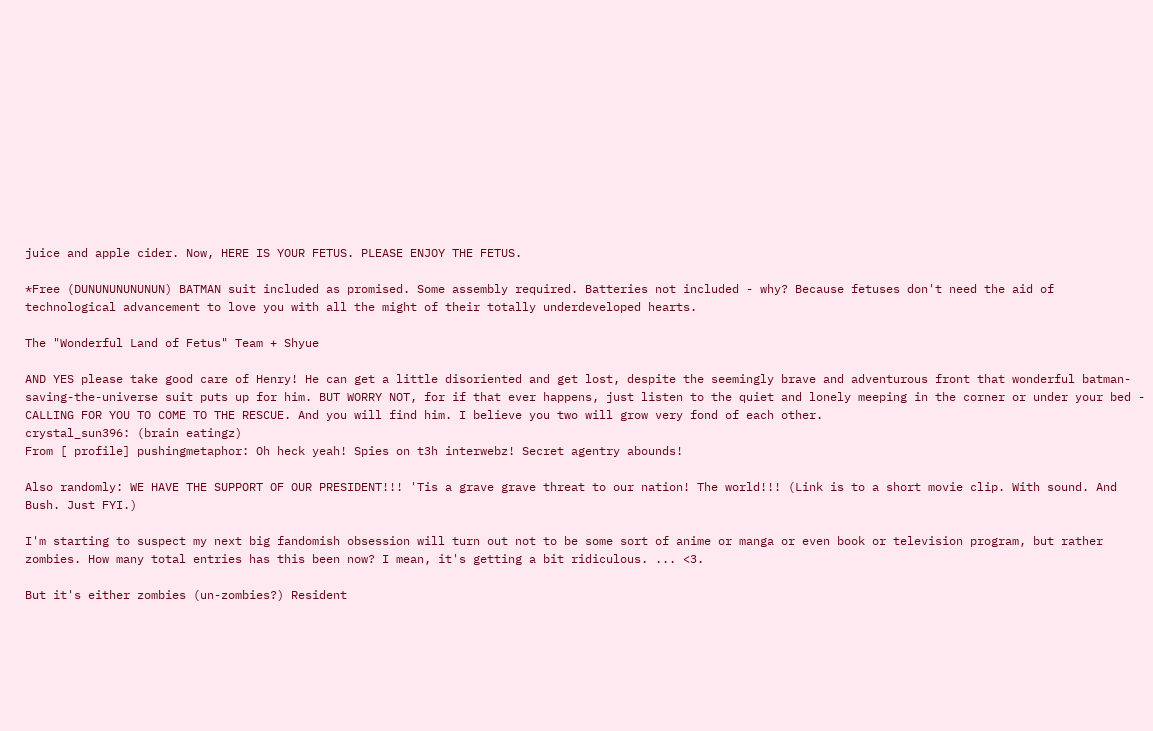juice and apple cider. Now, HERE IS YOUR FETUS. PLEASE ENJOY THE FETUS.

*Free (DUNUNUNUNUNUN) BATMAN suit included as promised. Some assembly required. Batteries not included - why? Because fetuses don't need the aid of technological advancement to love you with all the might of their totally underdeveloped hearts.

The "Wonderful Land of Fetus" Team + Shyue

AND YES please take good care of Henry! He can get a little disoriented and get lost, despite the seemingly brave and adventurous front that wonderful batman-saving-the-universe suit puts up for him. BUT WORRY NOT, for if that ever happens, just listen to the quiet and lonely meeping in the corner or under your bed - CALLING FOR YOU TO COME TO THE RESCUE. And you will find him. I believe you two will grow very fond of each other.
crystal_sun396: (brain eatingz)
From [ profile] pushingmetaphor: Oh heck yeah! Spies on t3h interwebz! Secret agentry abounds!

Also randomly: WE HAVE THE SUPPORT OF OUR PRESIDENT!!! 'Tis a grave grave threat to our nation! The world!!! (Link is to a short movie clip. With sound. And Bush. Just FYI.)

I'm starting to suspect my next big fandomish obsession will turn out not to be some sort of anime or manga or even book or television program, but rather zombies. How many total entries has this been now? I mean, it's getting a bit ridiculous. ... <3.

But it's either zombies (un-zombies?) Resident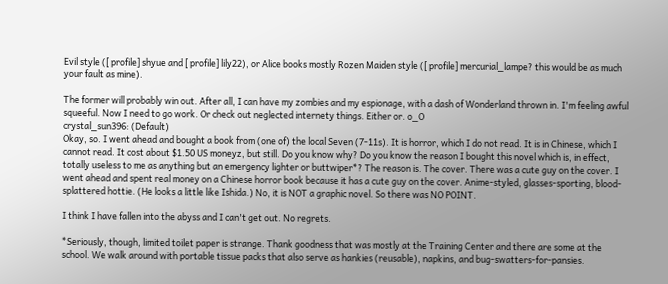Evil style ([ profile] shyue and [ profile] lily22), or Alice books mostly Rozen Maiden style ([ profile] mercurial_lampe? this would be as much your fault as mine).

The former will probably win out. After all, I can have my zombies and my espionage, with a dash of Wonderland thrown in. I'm feeling awful squeeful. Now I need to go work. Or check out neglected internety things. Either or. o_O
crystal_sun396: (Default)
Okay, so. I went ahead and bought a book from (one of) the local Seven (7-11s). It is horror, which I do not read. It is in Chinese, which I cannot read. It cost about $1.50 US moneyz, but still. Do you know why? Do you know the reason I bought this novel which is, in effect, totally useless to me as anything but an emergency lighter or buttwiper*? The reason is. The cover. There was a cute guy on the cover. I went ahead and spent real money on a Chinese horror book because it has a cute guy on the cover. Anime-styled, glasses-sporting, blood-splattered hottie. (He looks a little like Ishida.) No, it is NOT a graphic novel. So there was NO POINT.

I think I have fallen into the abyss and I can't get out. No regrets.

*Seriously, though, limited toilet paper is strange. Thank goodness that was mostly at the Training Center and there are some at the school. We walk around with portable tissue packs that also serve as hankies (reusable), napkins, and bug-swatters-for-pansies.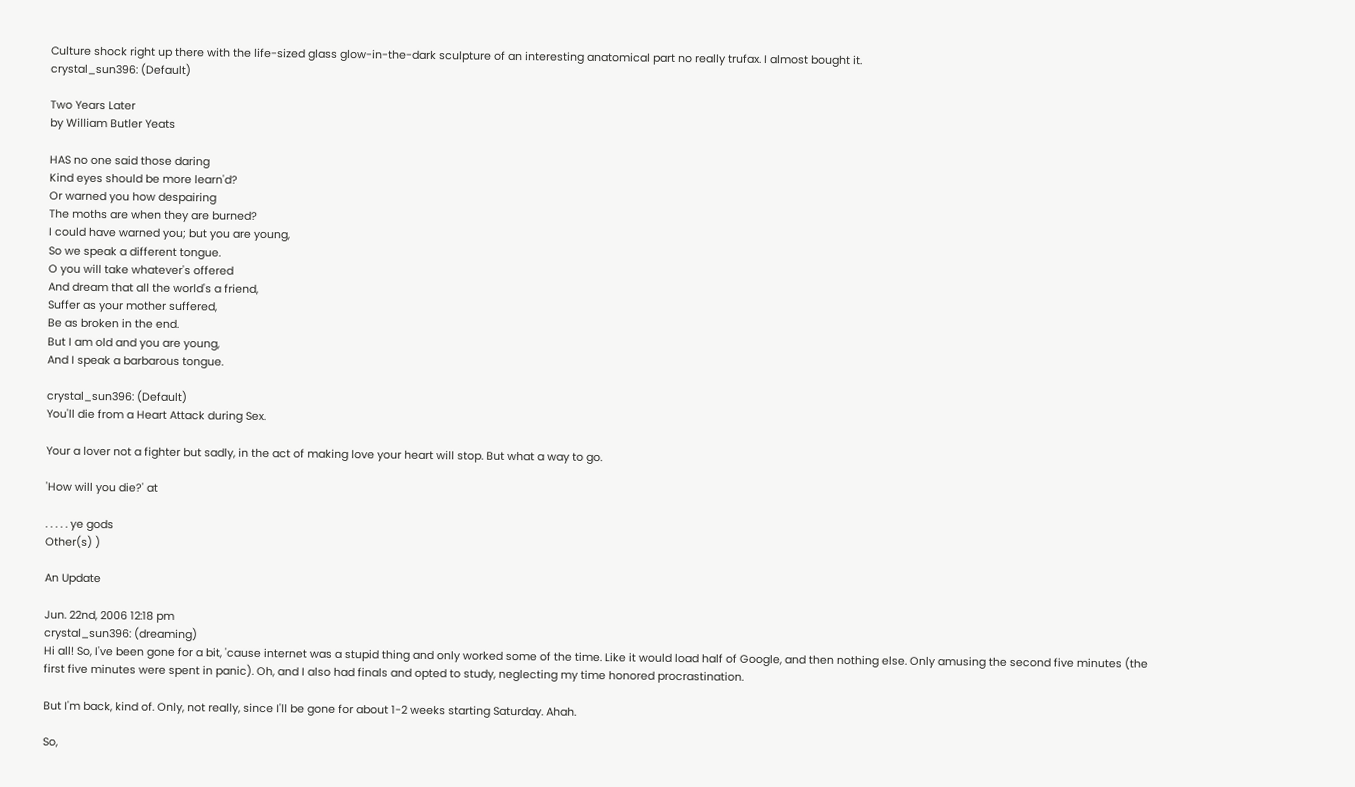Culture shock right up there with the life-sized glass glow-in-the-dark sculpture of an interesting anatomical part no really trufax. I almost bought it.
crystal_sun396: (Default)

Two Years Later
by William Butler Yeats

HAS no one said those daring
Kind eyes should be more learn'd?
Or warned you how despairing
The moths are when they are burned?
I could have warned you; but you are young,
So we speak a different tongue.
O you will take whatever's offered
And dream that all the world's a friend,
Suffer as your mother suffered,
Be as broken in the end.
But I am old and you are young,
And I speak a barbarous tongue.

crystal_sun396: (Default)
You'll die from a Heart Attack during Sex.

Your a lover not a fighter but sadly, in the act of making love your heart will stop. But what a way to go.

'How will you die?' at

. . . . . ye gods
Other(s) )

An Update

Jun. 22nd, 2006 12:18 pm
crystal_sun396: (dreaming)
Hi all! So, I've been gone for a bit, 'cause internet was a stupid thing and only worked some of the time. Like it would load half of Google, and then nothing else. Only amusing the second five minutes (the first five minutes were spent in panic). Oh, and I also had finals and opted to study, neglecting my time honored procrastination.

But I'm back, kind of. Only, not really, since I'll be gone for about 1-2 weeks starting Saturday. Ahah.

So,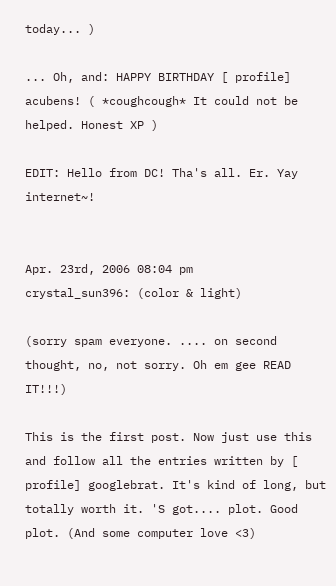today... )

... Oh, and: HAPPY BIRTHDAY [ profile] acubens! ( *coughcough* It could not be helped. Honest XP )

EDIT: Hello from DC! Tha's all. Er. Yay internet~!


Apr. 23rd, 2006 08:04 pm
crystal_sun396: (color & light)

(sorry spam everyone. .... on second thought, no, not sorry. Oh em gee READ IT!!!)

This is the first post. Now just use this and follow all the entries written by [ profile] googlebrat. It's kind of long, but totally worth it. 'S got.... plot. Good plot. (And some computer love <3)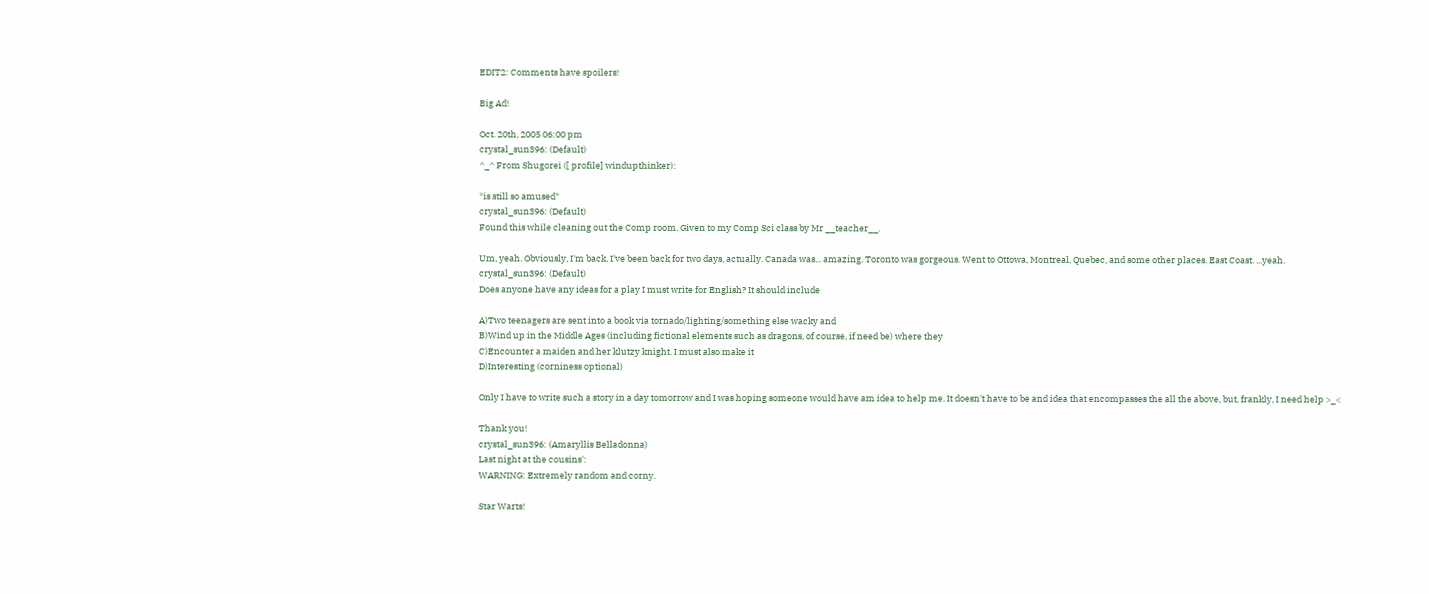EDIT2: Comments have spoilers!

Big Ad!

Oct. 20th, 2005 06:00 pm
crystal_sun396: (Default)
^_^ From Shugorei ([ profile] windupthinker):

*is still so amused*
crystal_sun396: (Default)
Found this while cleaning out the Comp room. Given to my Comp Sci class by Mr __teacher__.

Um, yeah. Obviously, I'm back. I've been back for two days, actually. Canada was... amazing. Toronto was gorgeous. Went to Ottowa, Montreal, Quebec, and some other places. East Coast. ...yeah.
crystal_sun396: (Default)
Does anyone have any ideas for a play I must write for English? It should include

A)Two teenagers are sent into a book via tornado/lighting/something else wacky and
B)Wind up in the Middle Ages (including fictional elements such as dragons, of course, if need be) where they
C)Encounter a maiden and her klutzy knight. I must also make it
D)Interesting (corniness optional)

Only I have to write such a story in a day tomorrow and I was hoping someone would have am idea to help me. It doesn't have to be and idea that encompasses the all the above, but, frankly, I need help >_<

Thank you!
crystal_sun396: (Amaryllis Belladonna)
Last night at the cousins':
WARNING: Extremely random and corny.

Star Warts!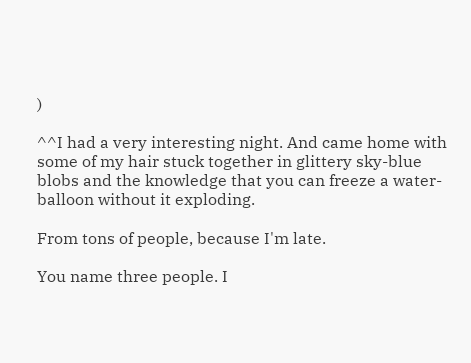)

^^I had a very interesting night. And came home with some of my hair stuck together in glittery sky-blue blobs and the knowledge that you can freeze a water-balloon without it exploding.

From tons of people, because I'm late.

You name three people. I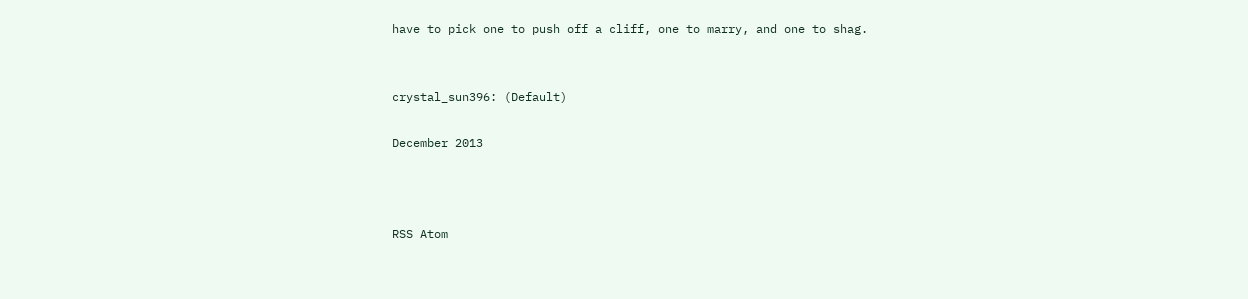have to pick one to push off a cliff, one to marry, and one to shag.


crystal_sun396: (Default)

December 2013



RSS Atom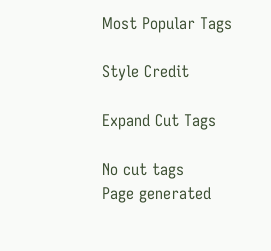Most Popular Tags

Style Credit

Expand Cut Tags

No cut tags
Page generated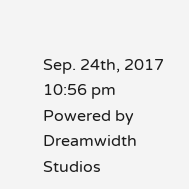Sep. 24th, 2017 10:56 pm
Powered by Dreamwidth Studios